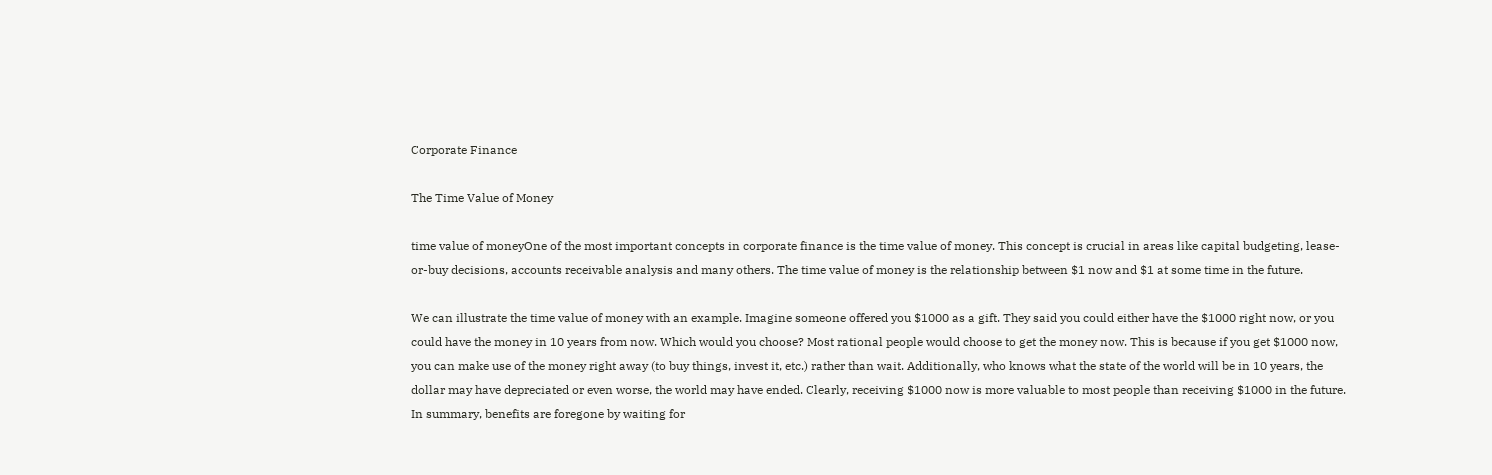Corporate Finance

The Time Value of Money

time value of moneyOne of the most important concepts in corporate finance is the time value of money. This concept is crucial in areas like capital budgeting, lease-or-buy decisions, accounts receivable analysis and many others. The time value of money is the relationship between $1 now and $1 at some time in the future.

We can illustrate the time value of money with an example. Imagine someone offered you $1000 as a gift. They said you could either have the $1000 right now, or you could have the money in 10 years from now. Which would you choose? Most rational people would choose to get the money now. This is because if you get $1000 now, you can make use of the money right away (to buy things, invest it, etc.) rather than wait. Additionally, who knows what the state of the world will be in 10 years, the dollar may have depreciated or even worse, the world may have ended. Clearly, receiving $1000 now is more valuable to most people than receiving $1000 in the future. In summary, benefits are foregone by waiting for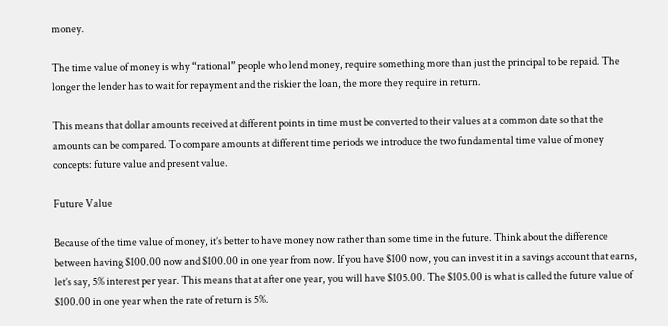money.

The time value of money is why “rational” people who lend money, require something more than just the principal to be repaid. The longer the lender has to wait for repayment and the riskier the loan, the more they require in return.

This means that dollar amounts received at different points in time must be converted to their values at a common date so that the amounts can be compared. To compare amounts at different time periods we introduce the two fundamental time value of money concepts: future value and present value.

Future Value

Because of the time value of money, it’s better to have money now rather than some time in the future. Think about the difference between having $100.00 now and $100.00 in one year from now. If you have $100 now, you can invest it in a savings account that earns, let’s say, 5% interest per year. This means that at after one year, you will have $105.00. The $105.00 is what is called the future value of $100.00 in one year when the rate of return is 5%.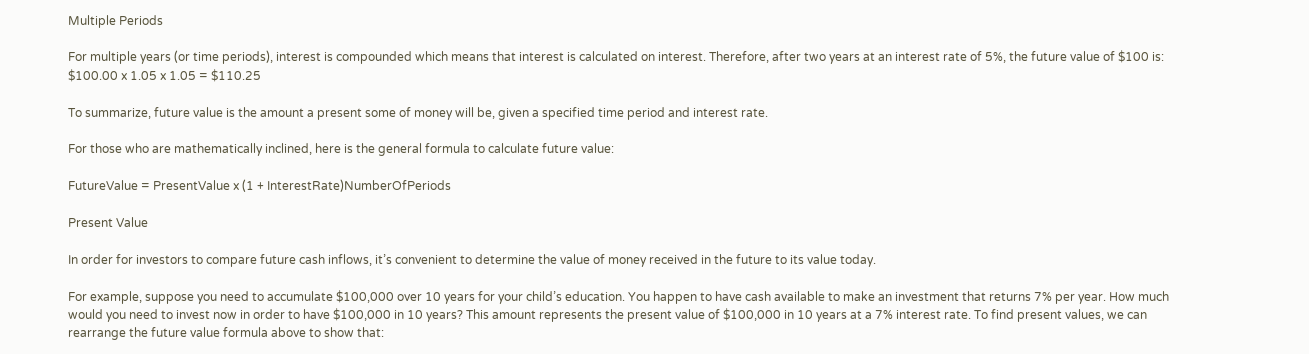Multiple Periods

For multiple years (or time periods), interest is compounded which means that interest is calculated on interest. Therefore, after two years at an interest rate of 5%, the future value of $100 is:
$100.00 x 1.05 x 1.05 = $110.25

To summarize, future value is the amount a present some of money will be, given a specified time period and interest rate.

For those who are mathematically inclined, here is the general formula to calculate future value:

FutureValue = PresentValue x (1 + InterestRate)NumberOfPeriods

Present Value

In order for investors to compare future cash inflows, it’s convenient to determine the value of money received in the future to its value today.

For example, suppose you need to accumulate $100,000 over 10 years for your child’s education. You happen to have cash available to make an investment that returns 7% per year. How much would you need to invest now in order to have $100,000 in 10 years? This amount represents the present value of $100,000 in 10 years at a 7% interest rate. To find present values, we can rearrange the future value formula above to show that: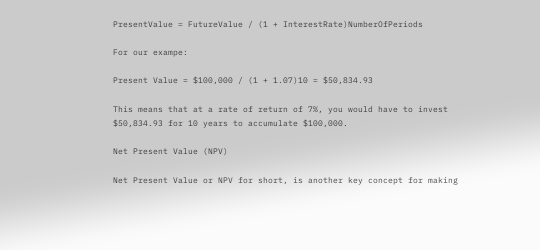PresentValue = FutureValue / (1 + InterestRate)NumberOfPeriods

For our exampe:

Present Value = $100,000 / (1 + 1.07)10 = $50,834.93

This means that at a rate of return of 7%, you would have to invest $50,834.93 for 10 years to accumulate $100,000.

Net Present Value (NPV)

Net Present Value or NPV for short, is another key concept for making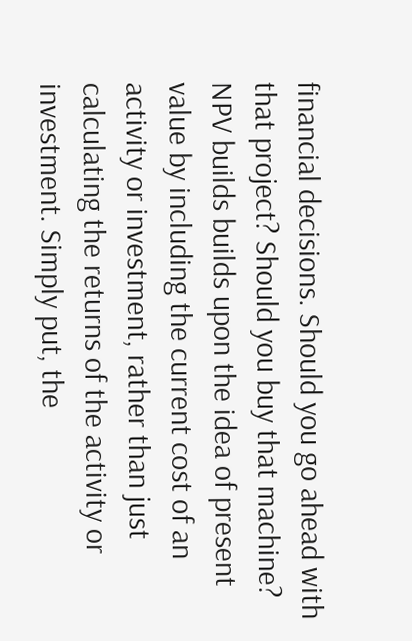financial decisions. Should you go ahead with that project? Should you buy that machine? NPV builds builds upon the idea of present value by including the current cost of an activity or investment, rather than just calculating the returns of the activity or investment. Simply put, the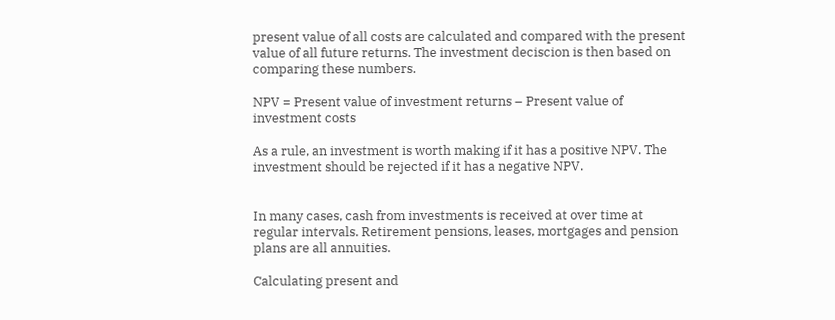present value of all costs are calculated and compared with the present value of all future returns. The investment deciscion is then based on comparing these numbers.

NPV = Present value of investment returns – Present value of investment costs

As a rule, an investment is worth making if it has a positive NPV. The investment should be rejected if it has a negative NPV.


In many cases, cash from investments is received at over time at regular intervals. Retirement pensions, leases, mortgages and pension plans are all annuities.

Calculating present and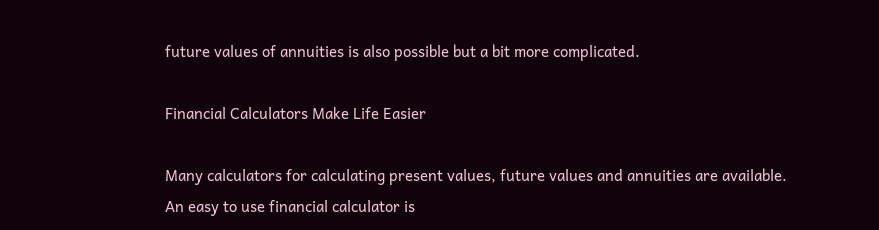future values of annuities is also possible but a bit more complicated.

Financial Calculators Make Life Easier

Many calculators for calculating present values, future values and annuities are available. An easy to use financial calculator is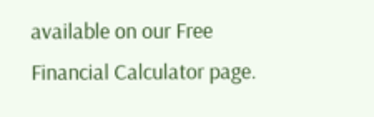available on our Free Financial Calculator page.